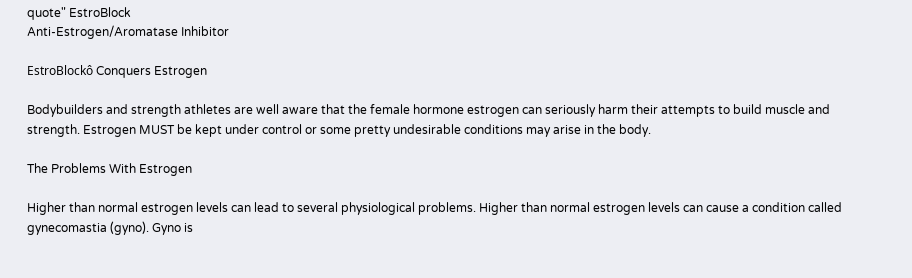quote" EstroBlock
Anti-Estrogen/Aromatase Inhibitor

EstroBlockô Conquers Estrogen

Bodybuilders and strength athletes are well aware that the female hormone estrogen can seriously harm their attempts to build muscle and strength. Estrogen MUST be kept under control or some pretty undesirable conditions may arise in the body.

The Problems With Estrogen

Higher than normal estrogen levels can lead to several physiological problems. Higher than normal estrogen levels can cause a condition called gynecomastia (gyno). Gyno is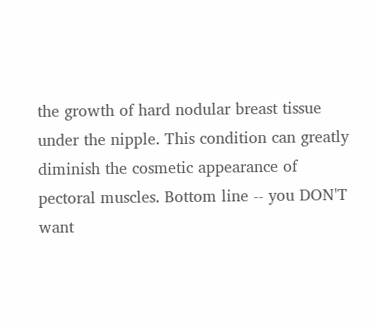the growth of hard nodular breast tissue under the nipple. This condition can greatly diminish the cosmetic appearance of pectoral muscles. Bottom line -- you DON'T want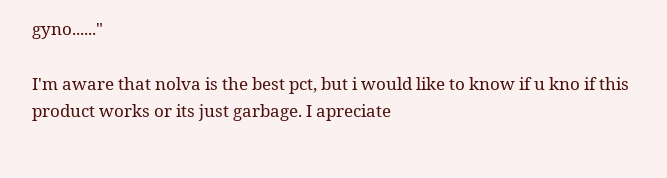gyno......"

I'm aware that nolva is the best pct, but i would like to know if u kno if this product works or its just garbage. I apreciate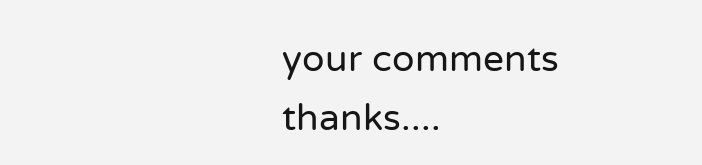your comments thanks....